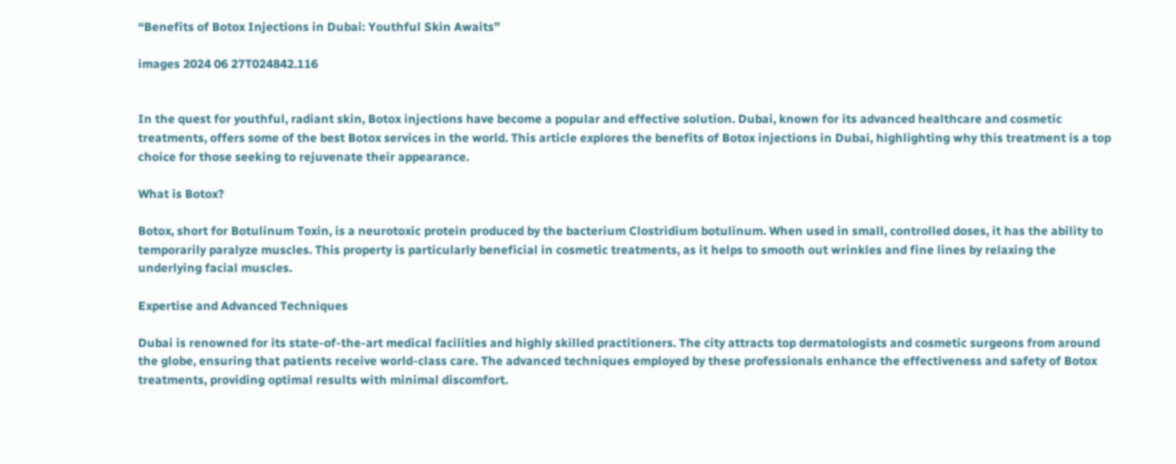“Benefits of Botox Injections in Dubai: Youthful Skin Awaits”

images 2024 06 27T024842.116


In the quest for youthful, radiant skin, Botox injections have become a popular and effective solution. Dubai, known for its advanced healthcare and cosmetic treatments, offers some of the best Botox services in the world. This article explores the benefits of Botox injections in Dubai, highlighting why this treatment is a top choice for those seeking to rejuvenate their appearance.

What is Botox?

Botox, short for Botulinum Toxin, is a neurotoxic protein produced by the bacterium Clostridium botulinum. When used in small, controlled doses, it has the ability to temporarily paralyze muscles. This property is particularly beneficial in cosmetic treatments, as it helps to smooth out wrinkles and fine lines by relaxing the underlying facial muscles.

Expertise and Advanced Techniques

Dubai is renowned for its state-of-the-art medical facilities and highly skilled practitioners. The city attracts top dermatologists and cosmetic surgeons from around the globe, ensuring that patients receive world-class care. The advanced techniques employed by these professionals enhance the effectiveness and safety of Botox treatments, providing optimal results with minimal discomfort.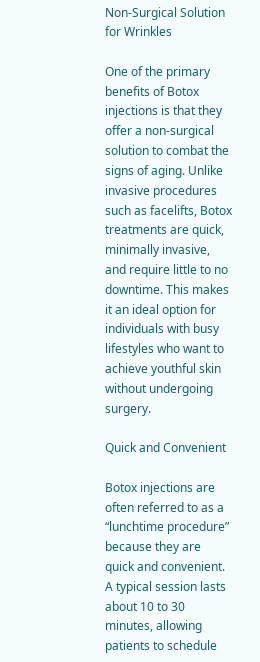Non-Surgical Solution for Wrinkles

One of the primary benefits of Botox injections is that they offer a non-surgical solution to combat the signs of aging. Unlike invasive procedures such as facelifts, Botox treatments are quick, minimally invasive, and require little to no downtime. This makes it an ideal option for individuals with busy lifestyles who want to achieve youthful skin without undergoing surgery.

Quick and Convenient

Botox injections are often referred to as a “lunchtime procedure” because they are quick and convenient. A typical session lasts about 10 to 30 minutes, allowing patients to schedule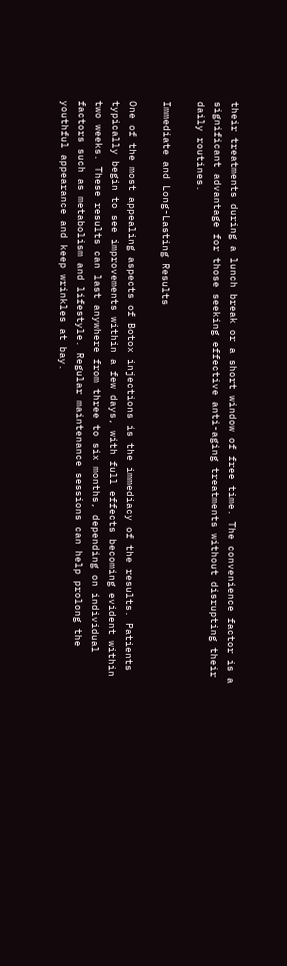their treatments during a lunch break or a short window of free time. The convenience factor is a significant advantage for those seeking effective anti-aging treatments without disrupting their daily routines.

Immediate and Long-Lasting Results

One of the most appealing aspects of Botox injections is the immediacy of the results. Patients typically begin to see improvements within a few days, with full effects becoming evident within two weeks. These results can last anywhere from three to six months, depending on individual factors such as metabolism and lifestyle. Regular maintenance sessions can help prolong the youthful appearance and keep wrinkles at bay.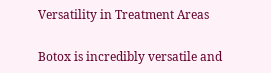Versatility in Treatment Areas

Botox is incredibly versatile and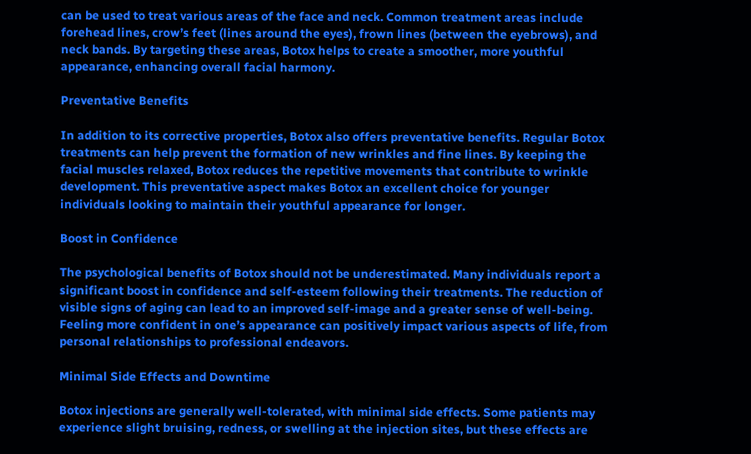can be used to treat various areas of the face and neck. Common treatment areas include forehead lines, crow’s feet (lines around the eyes), frown lines (between the eyebrows), and neck bands. By targeting these areas, Botox helps to create a smoother, more youthful appearance, enhancing overall facial harmony.

Preventative Benefits

In addition to its corrective properties, Botox also offers preventative benefits. Regular Botox treatments can help prevent the formation of new wrinkles and fine lines. By keeping the facial muscles relaxed, Botox reduces the repetitive movements that contribute to wrinkle development. This preventative aspect makes Botox an excellent choice for younger individuals looking to maintain their youthful appearance for longer.

Boost in Confidence

The psychological benefits of Botox should not be underestimated. Many individuals report a significant boost in confidence and self-esteem following their treatments. The reduction of visible signs of aging can lead to an improved self-image and a greater sense of well-being. Feeling more confident in one’s appearance can positively impact various aspects of life, from personal relationships to professional endeavors.

Minimal Side Effects and Downtime

Botox injections are generally well-tolerated, with minimal side effects. Some patients may experience slight bruising, redness, or swelling at the injection sites, but these effects are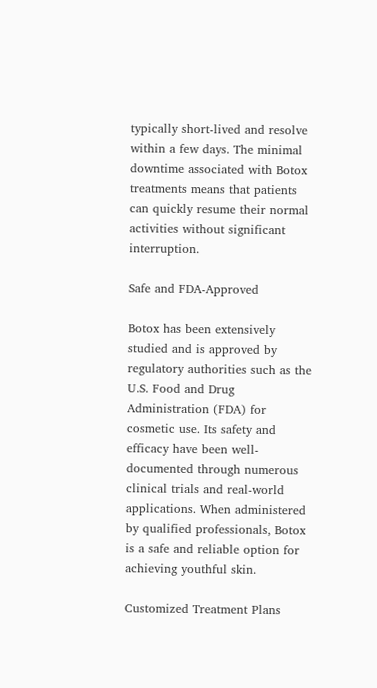typically short-lived and resolve within a few days. The minimal downtime associated with Botox treatments means that patients can quickly resume their normal activities without significant interruption.

Safe and FDA-Approved

Botox has been extensively studied and is approved by regulatory authorities such as the U.S. Food and Drug Administration (FDA) for cosmetic use. Its safety and efficacy have been well-documented through numerous clinical trials and real-world applications. When administered by qualified professionals, Botox is a safe and reliable option for achieving youthful skin.

Customized Treatment Plans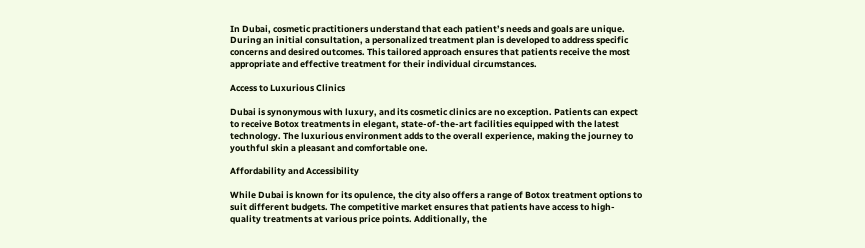In Dubai, cosmetic practitioners understand that each patient’s needs and goals are unique. During an initial consultation, a personalized treatment plan is developed to address specific concerns and desired outcomes. This tailored approach ensures that patients receive the most appropriate and effective treatment for their individual circumstances.

Access to Luxurious Clinics

Dubai is synonymous with luxury, and its cosmetic clinics are no exception. Patients can expect to receive Botox treatments in elegant, state-of-the-art facilities equipped with the latest technology. The luxurious environment adds to the overall experience, making the journey to youthful skin a pleasant and comfortable one.

Affordability and Accessibility

While Dubai is known for its opulence, the city also offers a range of Botox treatment options to suit different budgets. The competitive market ensures that patients have access to high-quality treatments at various price points. Additionally, the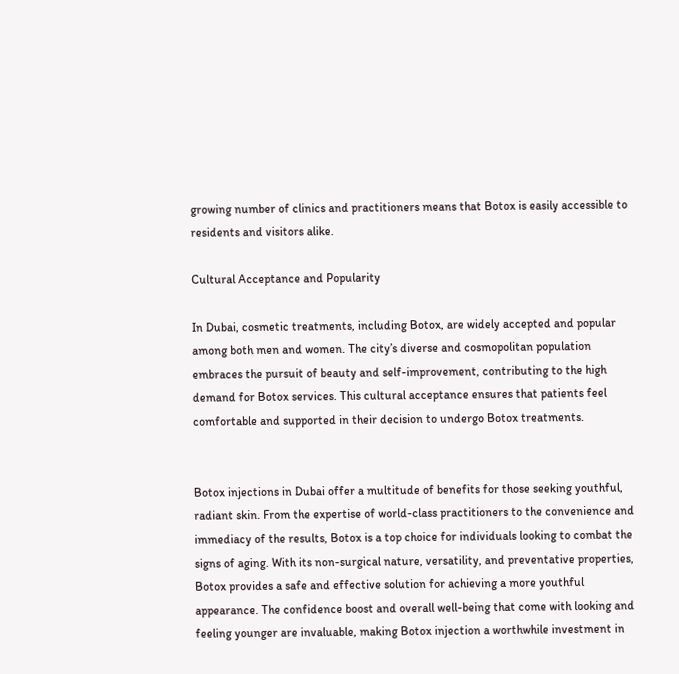growing number of clinics and practitioners means that Botox is easily accessible to residents and visitors alike.

Cultural Acceptance and Popularity

In Dubai, cosmetic treatments, including Botox, are widely accepted and popular among both men and women. The city’s diverse and cosmopolitan population embraces the pursuit of beauty and self-improvement, contributing to the high demand for Botox services. This cultural acceptance ensures that patients feel comfortable and supported in their decision to undergo Botox treatments.


Botox injections in Dubai offer a multitude of benefits for those seeking youthful, radiant skin. From the expertise of world-class practitioners to the convenience and immediacy of the results, Botox is a top choice for individuals looking to combat the signs of aging. With its non-surgical nature, versatility, and preventative properties, Botox provides a safe and effective solution for achieving a more youthful appearance. The confidence boost and overall well-being that come with looking and feeling younger are invaluable, making Botox injection a worthwhile investment in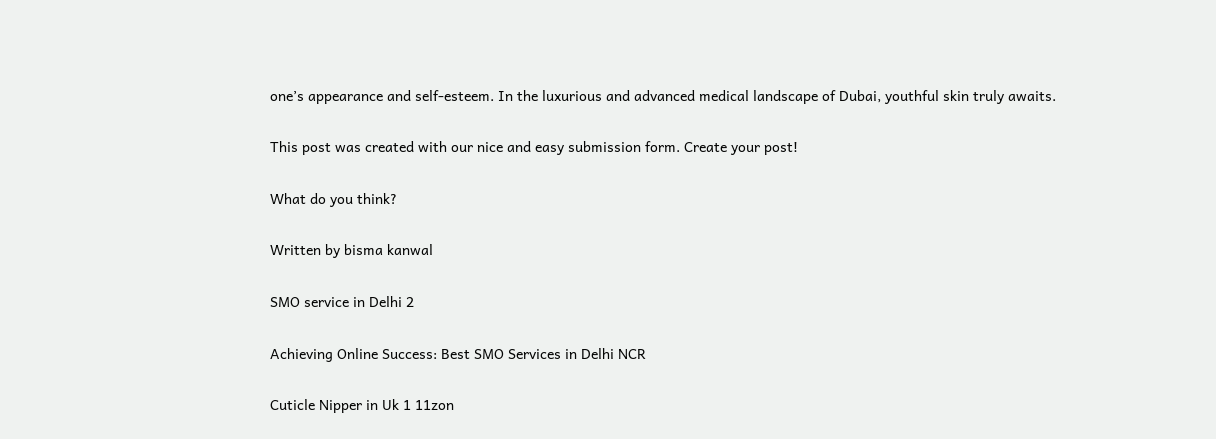one’s appearance and self-esteem. In the luxurious and advanced medical landscape of Dubai, youthful skin truly awaits.

This post was created with our nice and easy submission form. Create your post!

What do you think?

Written by bisma kanwal

SMO service in Delhi 2

Achieving Online Success: Best SMO Services in Delhi NCR

Cuticle Nipper in Uk 1 11zon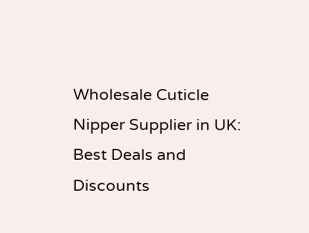Wholesale Cuticle Nipper Supplier in UK: Best Deals and Discounts